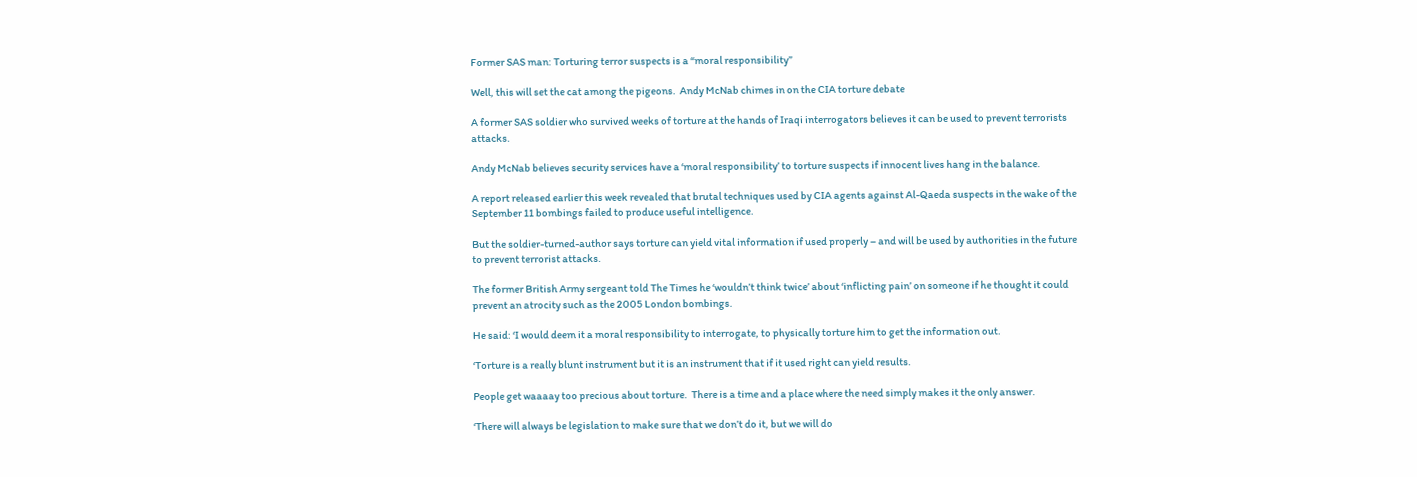Former SAS man: Torturing terror suspects is a “moral responsibility”

Well, this will set the cat among the pigeons.  Andy McNab chimes in on the CIA torture debate

A former SAS soldier who survived weeks of torture at the hands of Iraqi interrogators believes it can be used to prevent terrorists attacks.

Andy McNab believes security services have a ‘moral responsibility’ to torture suspects if innocent lives hang in the balance.

A report released earlier this week revealed that brutal techniques used by CIA agents against Al-Qaeda suspects in the wake of the September 11 bombings failed to produce useful intelligence.

But the soldier-turned-author says torture can yield vital information if used properly – and will be used by authorities in the future to prevent terrorist attacks.

The former British Army sergeant told The Times he ‘wouldn’t think twice’ about ‘inflicting pain’ on someone if he thought it could prevent an atrocity such as the 2005 London bombings.

He said: ‘I would deem it a moral responsibility to interrogate, to physically torture him to get the information out.

‘Torture is a really blunt instrument but it is an instrument that if it used right can yield results.

People get waaaay too precious about torture.  There is a time and a place where the need simply makes it the only answer.

‘There will always be legislation to make sure that we don’t do it, but we will do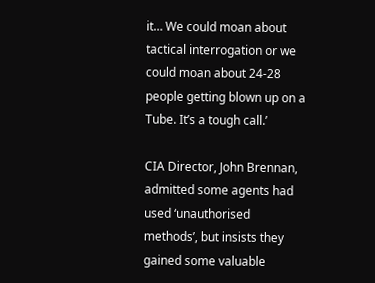it… We could moan about tactical interrogation or we could moan about 24-28 people getting blown up on a Tube. It’s a tough call.’

CIA Director, John Brennan, admitted some agents had used ‘unauthorised methods’, but insists they gained some valuable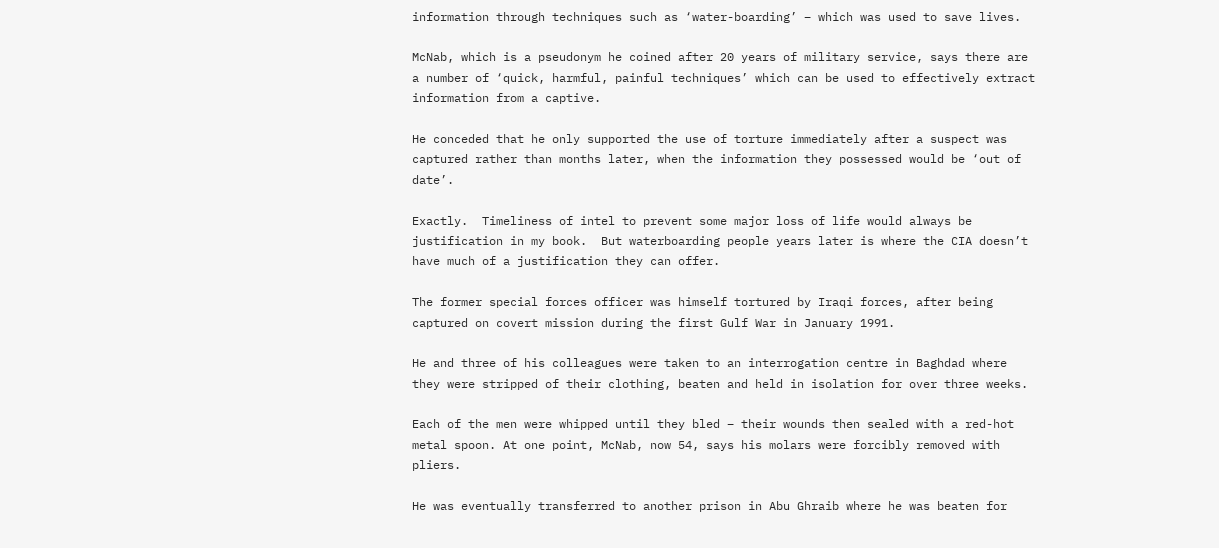information through techniques such as ‘water-boarding’ – which was used to save lives.

McNab, which is a pseudonym he coined after 20 years of military service, says there are a number of ‘quick, harmful, painful techniques’ which can be used to effectively extract information from a captive.

He conceded that he only supported the use of torture immediately after a suspect was captured rather than months later, when the information they possessed would be ‘out of date’.

Exactly.  Timeliness of intel to prevent some major loss of life would always be justification in my book.  But waterboarding people years later is where the CIA doesn’t have much of a justification they can offer.

The former special forces officer was himself tortured by Iraqi forces, after being captured on covert mission during the first Gulf War in January 1991.

He and three of his colleagues were taken to an interrogation centre in Baghdad where they were stripped of their clothing, beaten and held in isolation for over three weeks.

Each of the men were whipped until they bled – their wounds then sealed with a red-hot metal spoon. At one point, McNab, now 54, says his molars were forcibly removed with pliers.

He was eventually transferred to another prison in Abu Ghraib where he was beaten for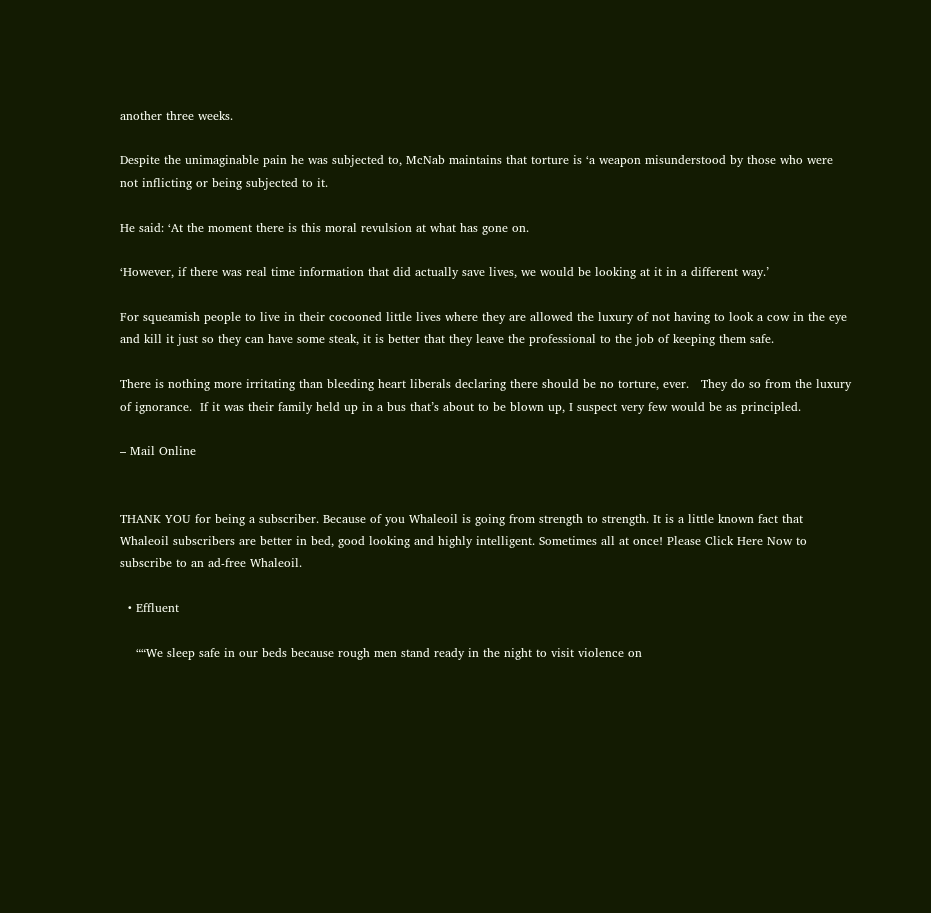another three weeks.

Despite the unimaginable pain he was subjected to, McNab maintains that torture is ‘a weapon misunderstood by those who were not inflicting or being subjected to it.

He said: ‘At the moment there is this moral revulsion at what has gone on.

‘However, if there was real time information that did actually save lives, we would be looking at it in a different way.’

For squeamish people to live in their cocooned little lives where they are allowed the luxury of not having to look a cow in the eye and kill it just so they can have some steak, it is better that they leave the professional to the job of keeping them safe.

There is nothing more irritating than bleeding heart liberals declaring there should be no torture, ever.   They do so from the luxury of ignorance.  If it was their family held up in a bus that’s about to be blown up, I suspect very few would be as principled.

– Mail Online


THANK YOU for being a subscriber. Because of you Whaleoil is going from strength to strength. It is a little known fact that Whaleoil subscribers are better in bed, good looking and highly intelligent. Sometimes all at once! Please Click Here Now to subscribe to an ad-free Whaleoil.

  • Effluent

    ““We sleep safe in our beds because rough men stand ready in the night to visit violence on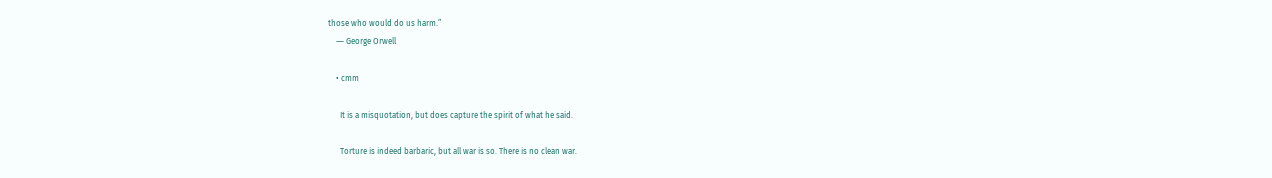those who would do us harm.”
    ― George Orwell

    • cmm

      It is a misquotation, but does capture the spirit of what he said.

      Torture is indeed barbaric, but all war is so. There is no clean war.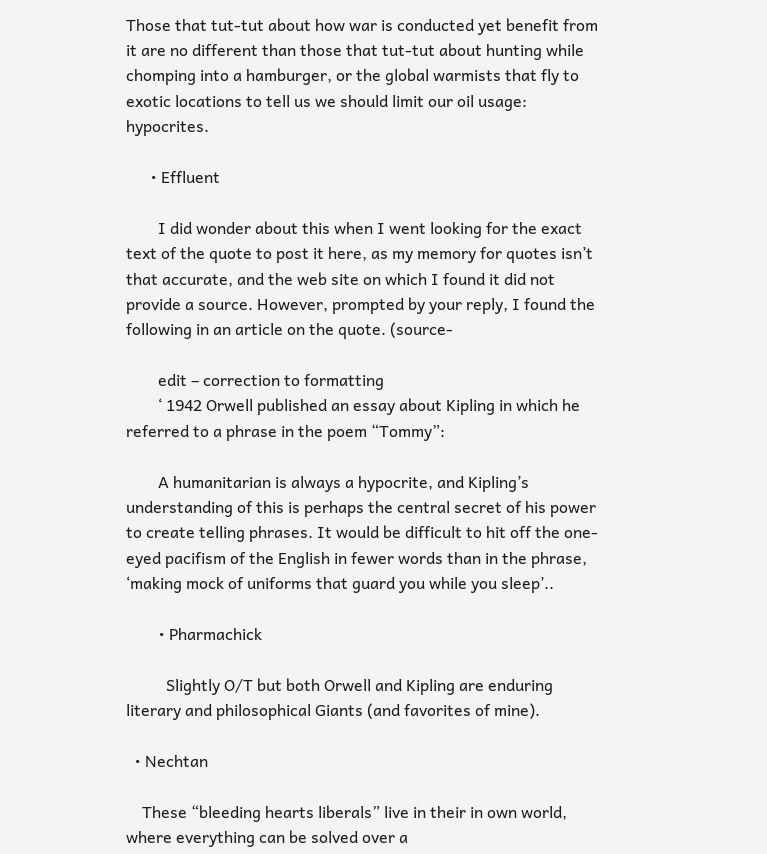Those that tut-tut about how war is conducted yet benefit from it are no different than those that tut-tut about hunting while chomping into a hamburger, or the global warmists that fly to exotic locations to tell us we should limit our oil usage: hypocrites.

      • Effluent

        I did wonder about this when I went looking for the exact text of the quote to post it here, as my memory for quotes isn’t that accurate, and the web site on which I found it did not provide a source. However, prompted by your reply, I found the following in an article on the quote. (source-

        edit – correction to formatting
        ‘ 1942 Orwell published an essay about Kipling in which he referred to a phrase in the poem “Tommy”:

        A humanitarian is always a hypocrite, and Kipling’s understanding of this is perhaps the central secret of his power to create telling phrases. It would be difficult to hit off the one-eyed pacifism of the English in fewer words than in the phrase, ‘making mock of uniforms that guard you while you sleep’..

        • Pharmachick

          Slightly O/T but both Orwell and Kipling are enduring literary and philosophical Giants (and favorites of mine).

  • Nechtan

    These “bleeding hearts liberals” live in their in own world, where everything can be solved over a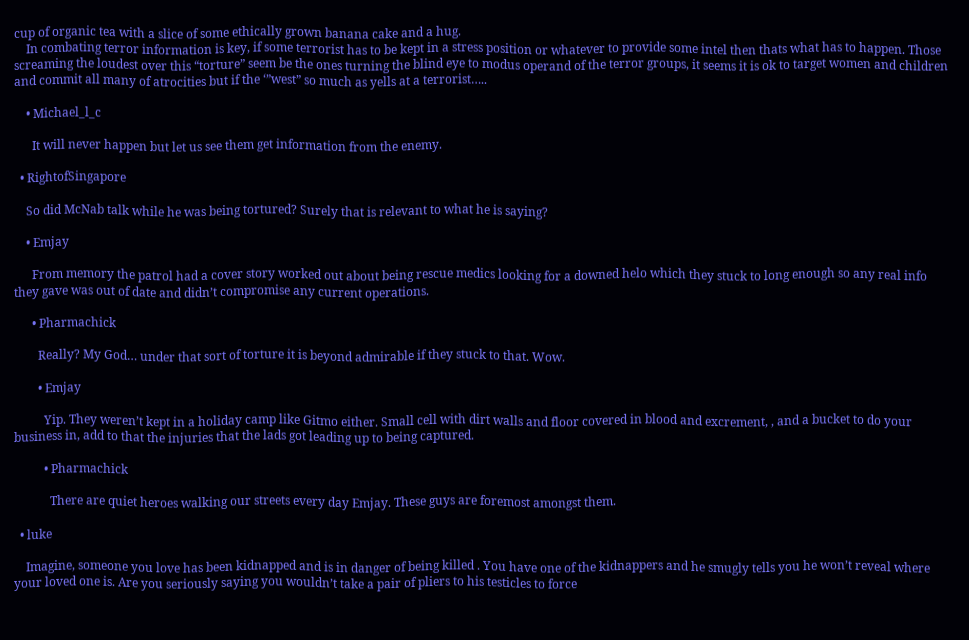cup of organic tea with a slice of some ethically grown banana cake and a hug.
    In combating terror information is key, if some terrorist has to be kept in a stress position or whatever to provide some intel then thats what has to happen. Those screaming the loudest over this “torture” seem be the ones turning the blind eye to modus operand of the terror groups, it seems it is ok to target women and children and commit all many of atrocities but if the ‘”west” so much as yells at a terrorist…..

    • Michael_l_c

      It will never happen but let us see them get information from the enemy.

  • RightofSingapore

    So did McNab talk while he was being tortured? Surely that is relevant to what he is saying?

    • Emjay

      From memory the patrol had a cover story worked out about being rescue medics looking for a downed helo which they stuck to long enough so any real info they gave was out of date and didn’t compromise any current operations.

      • Pharmachick

        Really? My God… under that sort of torture it is beyond admirable if they stuck to that. Wow.

        • Emjay

          Yip. They weren’t kept in a holiday camp like Gitmo either. Small cell with dirt walls and floor covered in blood and excrement, , and a bucket to do your business in, add to that the injuries that the lads got leading up to being captured.

          • Pharmachick

            There are quiet heroes walking our streets every day Emjay. These guys are foremost amongst them.

  • luke

    Imagine, someone you love has been kidnapped and is in danger of being killed . You have one of the kidnappers and he smugly tells you he won’t reveal where your loved one is. Are you seriously saying you wouldn’t take a pair of pliers to his testicles to force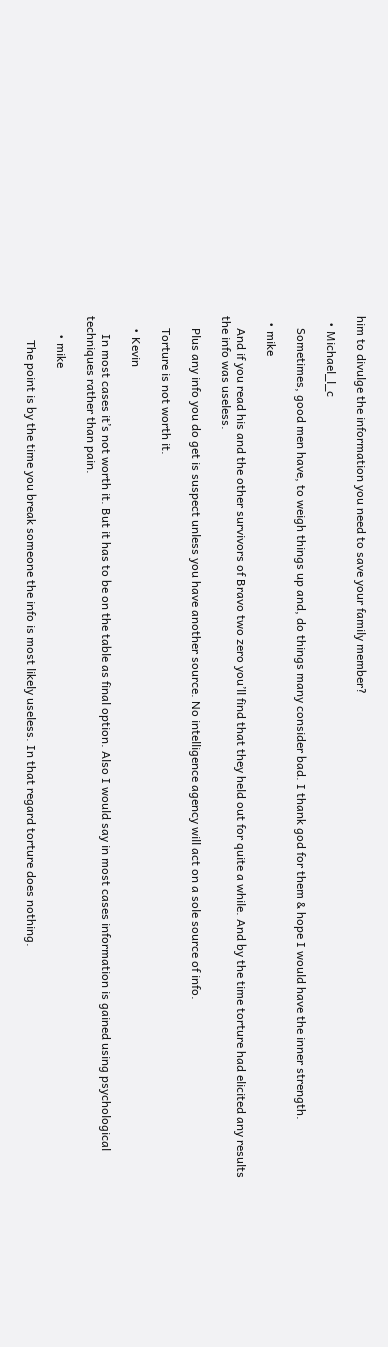him to divulge the information you need to save your family member?

  • Michael_l_c

    Sometimes, good men have, to weigh things up and, do things many consider bad. I thank god for them & hope I would have the inner strength.

  • mike

    And if you read his and the other survivors of Bravo two zero you’ll find that they held out for quite a while. And by the time torture had elicited any results the info was useless.

    Plus any info you do get is suspect unless you have another source. No intelligence agency will act on a sole source of info.

    Torture is not worth it.

    • Kevin

      In most cases it’s not worth it. But it has to be on the table as final option. Also I would say in most cases information is gained using psychological techniques rather than pain.

      • mike

        The point is by the time you break someone the info is most likely useless. In that regard torture does nothing.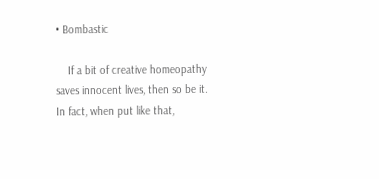• Bombastic

    If a bit of creative homeopathy saves innocent lives, then so be it. In fact, when put like that,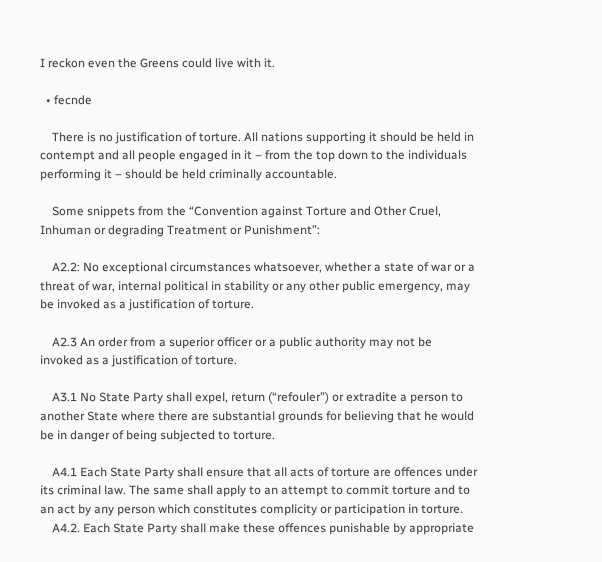I reckon even the Greens could live with it.

  • fecnde

    There is no justification of torture. All nations supporting it should be held in contempt and all people engaged in it – from the top down to the individuals performing it – should be held criminally accountable.

    Some snippets from the “Convention against Torture and Other Cruel, Inhuman or degrading Treatment or Punishment”:

    A2.2: No exceptional circumstances whatsoever, whether a state of war or a threat of war, internal political in stability or any other public emergency, may be invoked as a justification of torture.

    A2.3 An order from a superior officer or a public authority may not be invoked as a justification of torture.

    A3.1 No State Party shall expel, return (“refouler”) or extradite a person to another State where there are substantial grounds for believing that he would be in danger of being subjected to torture.

    A4.1 Each State Party shall ensure that all acts of torture are offences under its criminal law. The same shall apply to an attempt to commit torture and to an act by any person which constitutes complicity or participation in torture.
    A4.2. Each State Party shall make these offences punishable by appropriate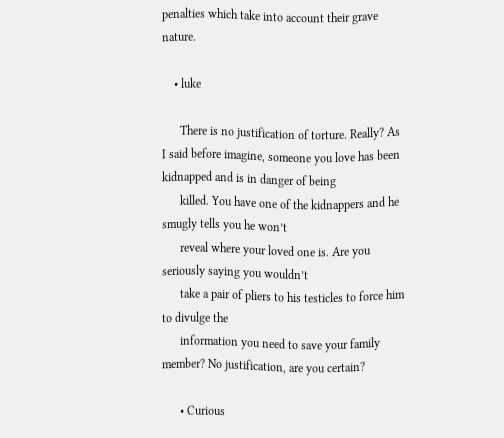penalties which take into account their grave nature.

    • luke

      There is no justification of torture. Really? As I said before imagine, someone you love has been kidnapped and is in danger of being
      killed. You have one of the kidnappers and he smugly tells you he won’t
      reveal where your loved one is. Are you seriously saying you wouldn’t
      take a pair of pliers to his testicles to force him to divulge the
      information you need to save your family member? No justification, are you certain?

      • Curious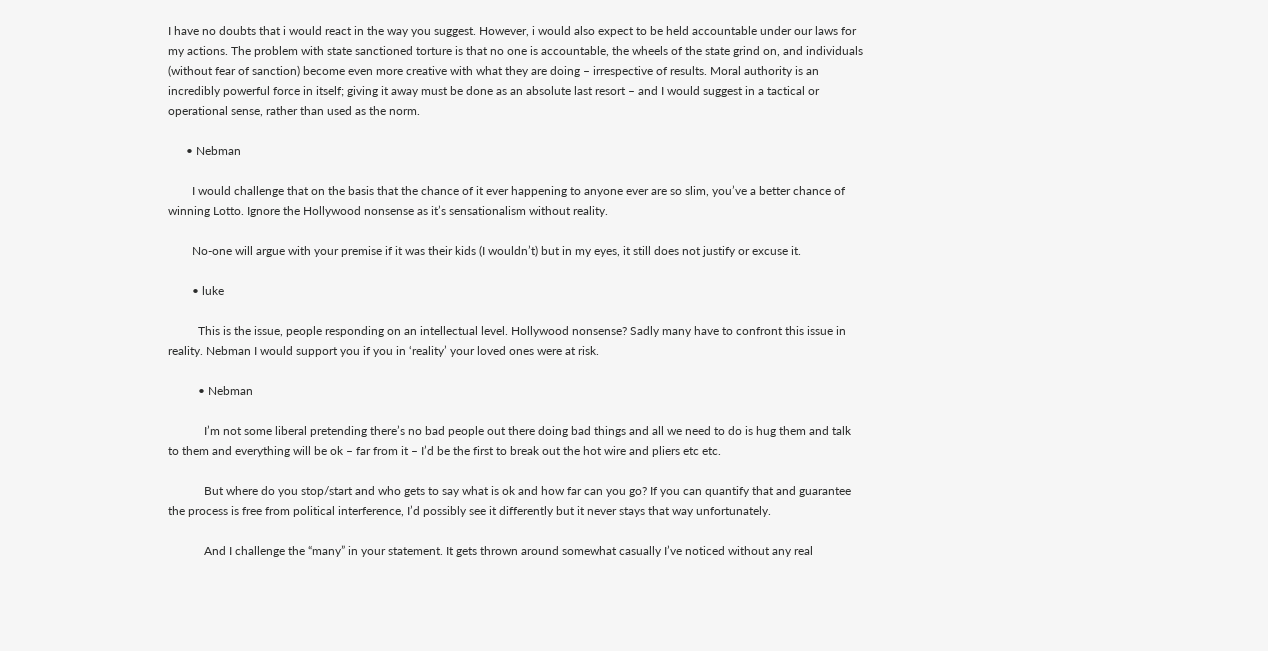I have no doubts that i would react in the way you suggest. However, i would also expect to be held accountable under our laws for my actions. The problem with state sanctioned torture is that no one is accountable, the wheels of the state grind on, and individuals (without fear of sanction) become even more creative with what they are doing – irrespective of results. Moral authority is an incredibly powerful force in itself; giving it away must be done as an absolute last resort – and I would suggest in a tactical or operational sense, rather than used as the norm.

      • Nebman

        I would challenge that on the basis that the chance of it ever happening to anyone ever are so slim, you’ve a better chance of winning Lotto. Ignore the Hollywood nonsense as it’s sensationalism without reality.

        No-one will argue with your premise if it was their kids (I wouldn’t) but in my eyes, it still does not justify or excuse it.

        • luke

          This is the issue, people responding on an intellectual level. Hollywood nonsense? Sadly many have to confront this issue in reality. Nebman I would support you if you in ‘reality’ your loved ones were at risk.

          • Nebman

            I’m not some liberal pretending there’s no bad people out there doing bad things and all we need to do is hug them and talk to them and everything will be ok – far from it – I’d be the first to break out the hot wire and pliers etc etc.

            But where do you stop/start and who gets to say what is ok and how far can you go? If you can quantify that and guarantee the process is free from political interference, I’d possibly see it differently but it never stays that way unfortunately.

            And I challenge the “many” in your statement. It gets thrown around somewhat casually I’ve noticed without any real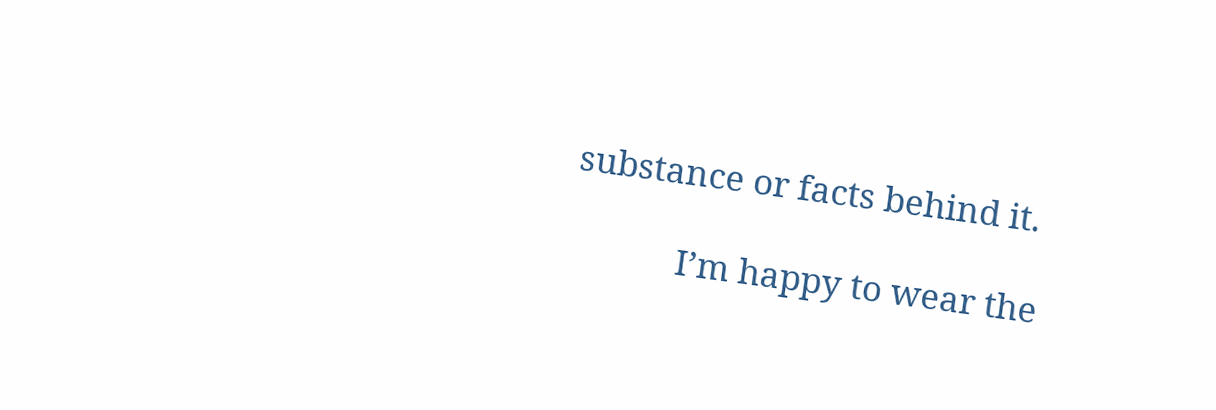substance or facts behind it.

            I’m happy to wear the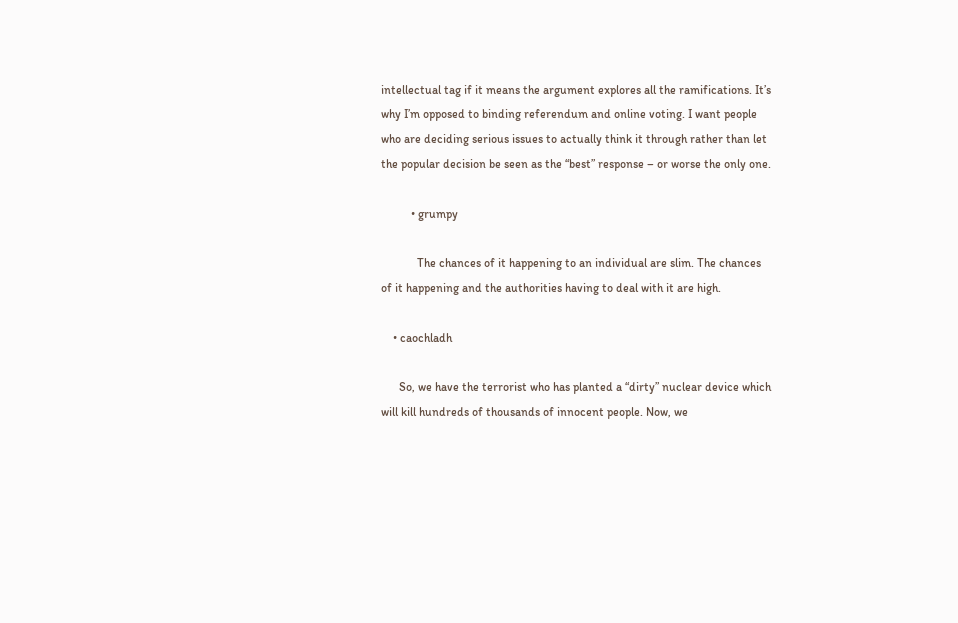intellectual tag if it means the argument explores all the ramifications. It’s why I’m opposed to binding referendum and online voting. I want people who are deciding serious issues to actually think it through rather than let the popular decision be seen as the “best” response – or worse the only one.

          • grumpy

            The chances of it happening to an individual are slim. The chances of it happening and the authorities having to deal with it are high.

    • caochladh

      So, we have the terrorist who has planted a “dirty” nuclear device which will kill hundreds of thousands of innocent people. Now, we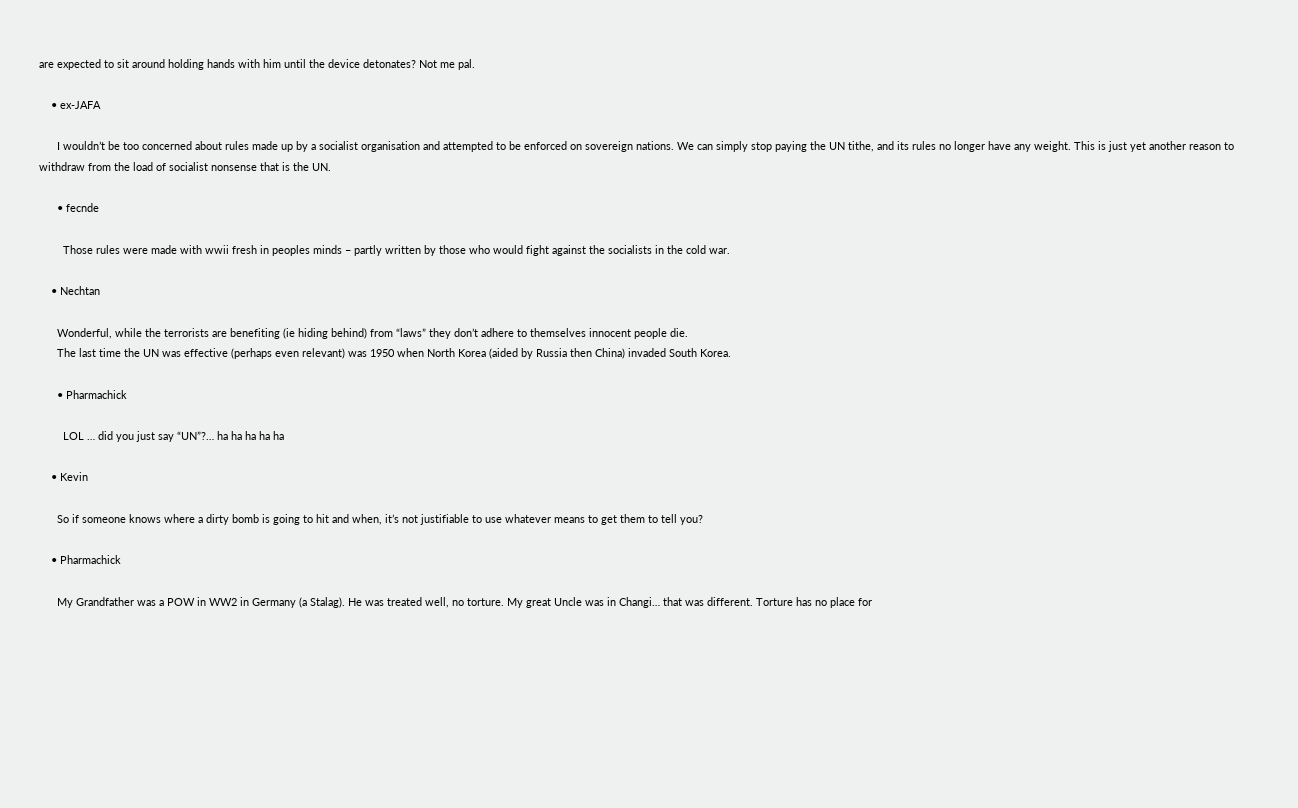are expected to sit around holding hands with him until the device detonates? Not me pal.

    • ex-JAFA

      I wouldn’t be too concerned about rules made up by a socialist organisation and attempted to be enforced on sovereign nations. We can simply stop paying the UN tithe, and its rules no longer have any weight. This is just yet another reason to withdraw from the load of socialist nonsense that is the UN.

      • fecnde

        Those rules were made with wwii fresh in peoples minds – partly written by those who would fight against the socialists in the cold war.

    • Nechtan

      Wonderful, while the terrorists are benefiting (ie hiding behind) from “laws” they don’t adhere to themselves innocent people die.
      The last time the UN was effective (perhaps even relevant) was 1950 when North Korea (aided by Russia then China) invaded South Korea.

      • Pharmachick

        LOL … did you just say “UN”?… ha ha ha ha ha

    • Kevin

      So if someone knows where a dirty bomb is going to hit and when, it’s not justifiable to use whatever means to get them to tell you?

    • Pharmachick

      My Grandfather was a POW in WW2 in Germany (a Stalag). He was treated well, no torture. My great Uncle was in Changi… that was different. Torture has no place for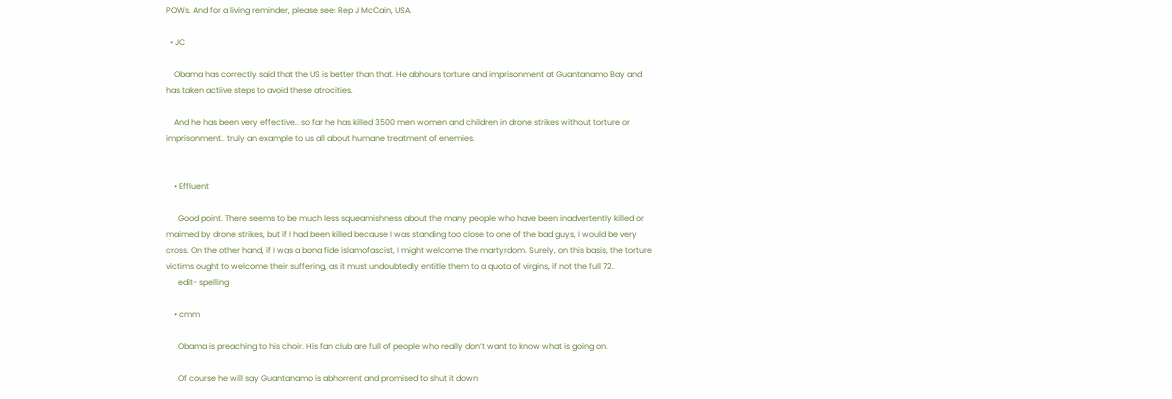POWs. And for a living reminder, please see: Rep J McCain, USA.

  • JC

    Obama has correctly said that the US is better than that. He abhours torture and imprisonment at Guantanamo Bay and has taken actiive steps to avoid these atrocities.

    And he has been very effective.. so far he has killed 3500 men women and children in drone strikes without torture or imprisonment.. truly an example to us all about humane treatment of enemies.


    • Effluent

      Good point. There seems to be much less squeamishness about the many people who have been inadvertently killed or maimed by drone strikes, but if I had been killed because I was standing too close to one of the bad guys, I would be very cross. On the other hand, if I was a bona fide islamofascist, I might welcome the martyrdom. Surely, on this basis, the torture victims ought to welcome their suffering, as it must undoubtedly entitle them to a quota of virgins, if not the full 72.
      edit- spelling

    • cmm

      Obama is preaching to his choir. His fan club are full of people who really don’t want to know what is going on.

      Of course he will say Guantanamo is abhorrent and promised to shut it down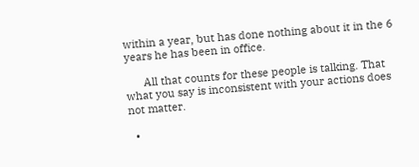within a year, but has done nothing about it in the 6 years he has been in office.

      All that counts for these people is talking. That what you say is inconsistent with your actions does not matter.

  •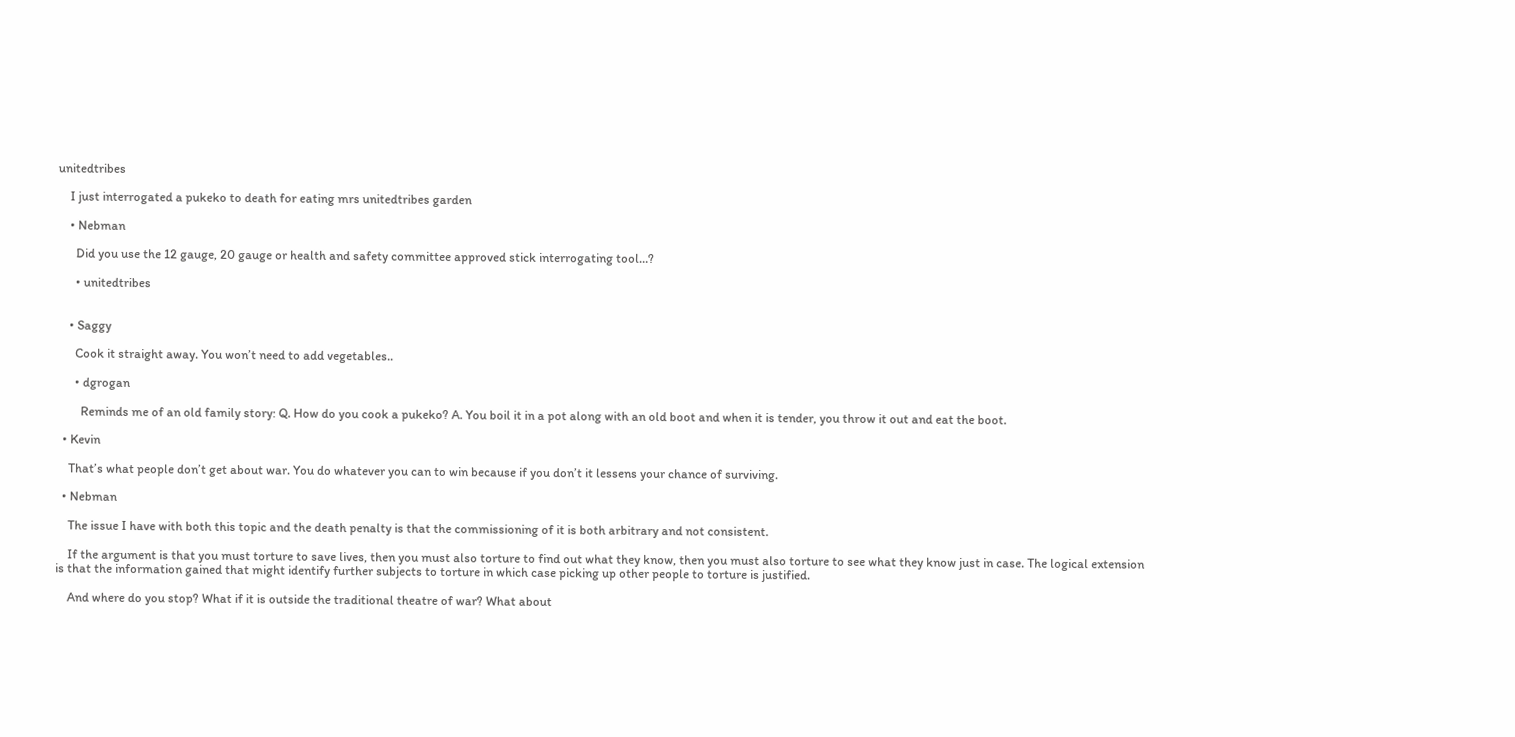unitedtribes

    I just interrogated a pukeko to death for eating mrs unitedtribes garden

    • Nebman

      Did you use the 12 gauge, 20 gauge or health and safety committee approved stick interrogating tool…?

      • unitedtribes


    • Saggy

      Cook it straight away. You won’t need to add vegetables..

      • dgrogan

        Reminds me of an old family story: Q. How do you cook a pukeko? A. You boil it in a pot along with an old boot and when it is tender, you throw it out and eat the boot.

  • Kevin

    That’s what people don’t get about war. You do whatever you can to win because if you don’t it lessens your chance of surviving.

  • Nebman

    The issue I have with both this topic and the death penalty is that the commissioning of it is both arbitrary and not consistent.

    If the argument is that you must torture to save lives, then you must also torture to find out what they know, then you must also torture to see what they know just in case. The logical extension is that the information gained that might identify further subjects to torture in which case picking up other people to torture is justified.

    And where do you stop? What if it is outside the traditional theatre of war? What about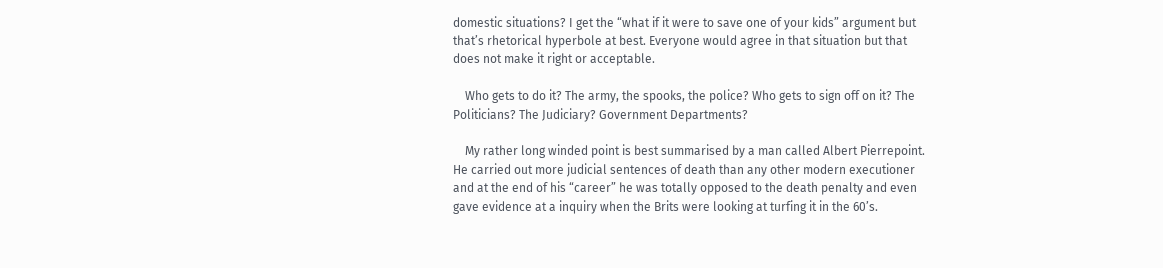domestic situations? I get the “what if it were to save one of your kids” argument but that’s rhetorical hyperbole at best. Everyone would agree in that situation but that does not make it right or acceptable.

    Who gets to do it? The army, the spooks, the police? Who gets to sign off on it? The Politicians? The Judiciary? Government Departments?

    My rather long winded point is best summarised by a man called Albert Pierrepoint. He carried out more judicial sentences of death than any other modern executioner and at the end of his “career” he was totally opposed to the death penalty and even gave evidence at a inquiry when the Brits were looking at turfing it in the 60’s.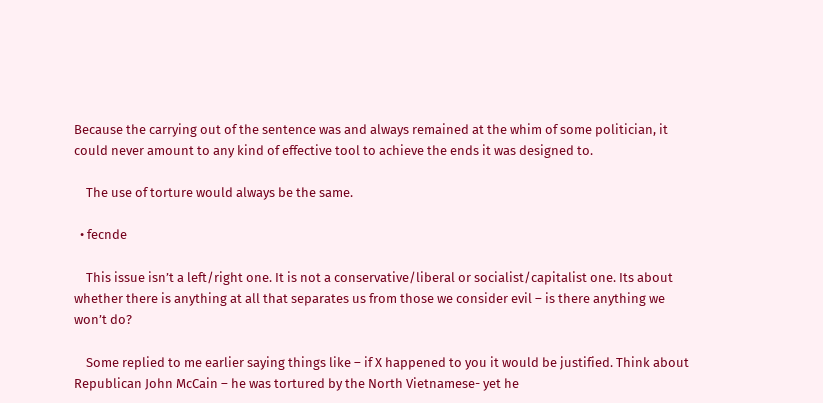Because the carrying out of the sentence was and always remained at the whim of some politician, it could never amount to any kind of effective tool to achieve the ends it was designed to.

    The use of torture would always be the same.

  • fecnde

    This issue isn’t a left/right one. It is not a conservative/liberal or socialist/capitalist one. Its about whether there is anything at all that separates us from those we consider evil – is there anything we won’t do?

    Some replied to me earlier saying things like – if X happened to you it would be justified. Think about Republican John McCain – he was tortured by the North Vietnamese- yet he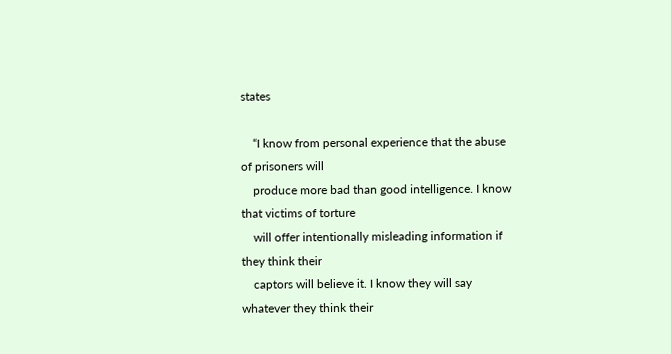states

    “I know from personal experience that the abuse of prisoners will
    produce more bad than good intelligence. I know that victims of torture
    will offer intentionally misleading information if they think their
    captors will believe it. I know they will say whatever they think their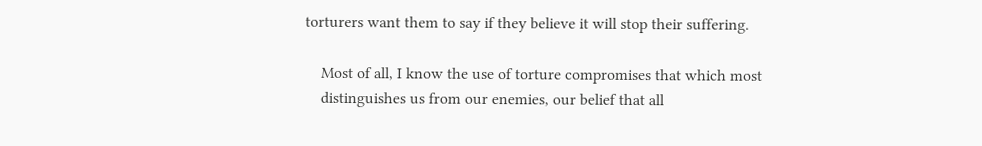torturers want them to say if they believe it will stop their suffering.

    Most of all, I know the use of torture compromises that which most
    distinguishes us from our enemies, our belief that all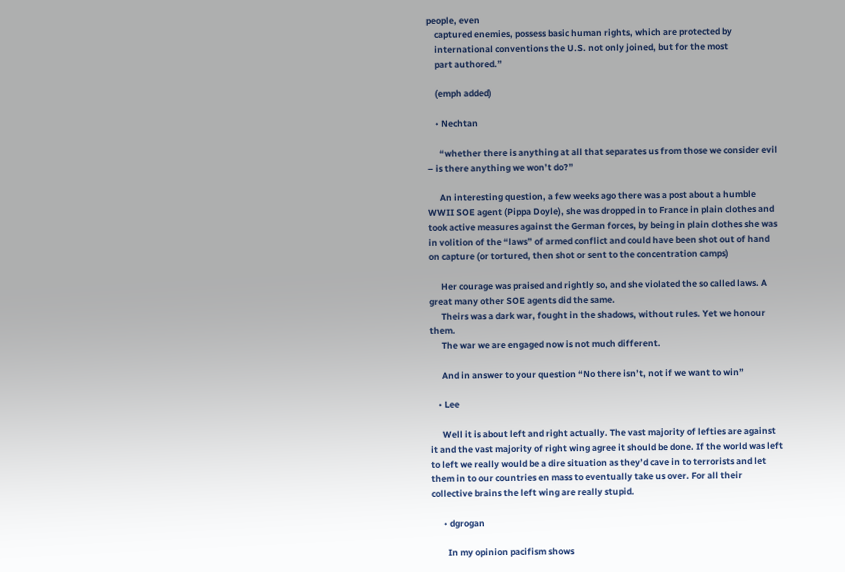people, even
    captured enemies, possess basic human rights, which are protected by
    international conventions the U.S. not only joined, but for the most
    part authored.”

    (emph added)

    • Nechtan

      “whether there is anything at all that separates us from those we consider evil – is there anything we won’t do?”

      An interesting question, a few weeks ago there was a post about a humble WWII SOE agent (Pippa Doyle), she was dropped in to France in plain clothes and took active measures against the German forces, by being in plain clothes she was in volition of the “laws” of armed conflict and could have been shot out of hand on capture (or tortured, then shot or sent to the concentration camps)

      Her courage was praised and rightly so, and she violated the so called laws. A great many other SOE agents did the same.
      Theirs was a dark war, fought in the shadows, without rules. Yet we honour them.
      The war we are engaged now is not much different.

      And in answer to your question “No there isn’t, not if we want to win”

    • Lee

      Well it is about left and right actually. The vast majority of lefties are against it and the vast majority of right wing agree it should be done. If the world was left to left we really would be a dire situation as they’d cave in to terrorists and let them in to our countries en mass to eventually take us over. For all their collective brains the left wing are really stupid.

      • dgrogan

        In my opinion pacifism shows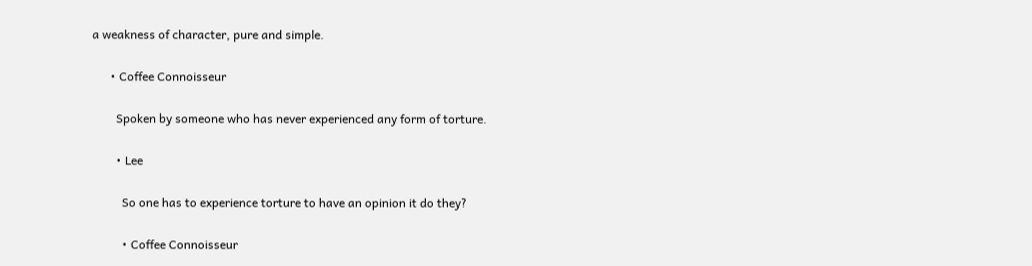a weakness of character, pure and simple.

      • Coffee Connoisseur

        Spoken by someone who has never experienced any form of torture.

        • Lee

          So one has to experience torture to have an opinion it do they?

          • Coffee Connoisseur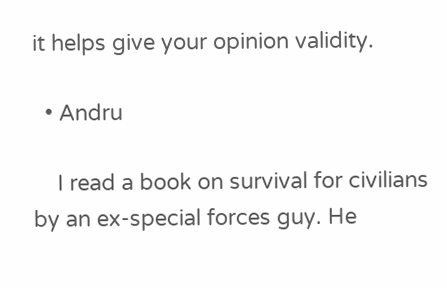it helps give your opinion validity.

  • Andru

    I read a book on survival for civilians by an ex-special forces guy. He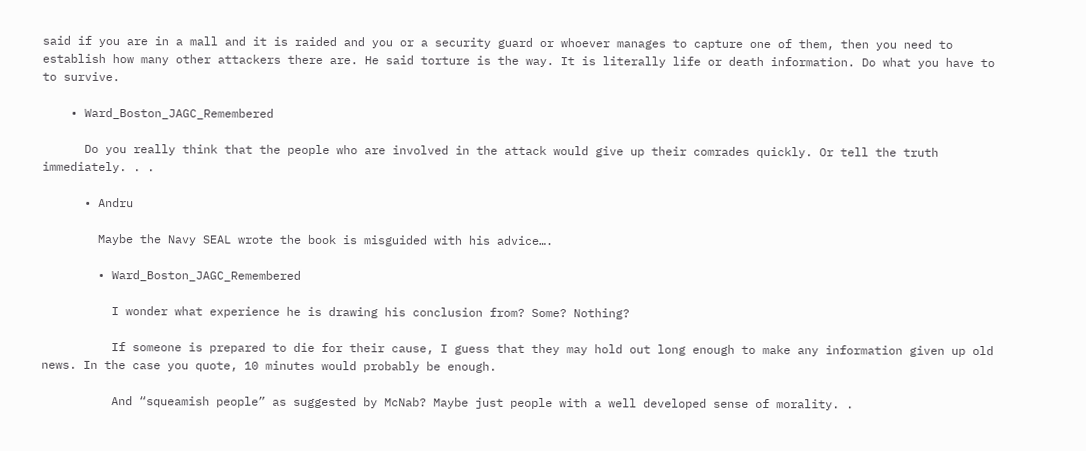said if you are in a mall and it is raided and you or a security guard or whoever manages to capture one of them, then you need to establish how many other attackers there are. He said torture is the way. It is literally life or death information. Do what you have to to survive.

    • Ward_Boston_JAGC_Remembered

      Do you really think that the people who are involved in the attack would give up their comrades quickly. Or tell the truth immediately. . .

      • Andru

        Maybe the Navy SEAL wrote the book is misguided with his advice….

        • Ward_Boston_JAGC_Remembered

          I wonder what experience he is drawing his conclusion from? Some? Nothing?

          If someone is prepared to die for their cause, I guess that they may hold out long enough to make any information given up old news. In the case you quote, 10 minutes would probably be enough.

          And “squeamish people” as suggested by McNab? Maybe just people with a well developed sense of morality. .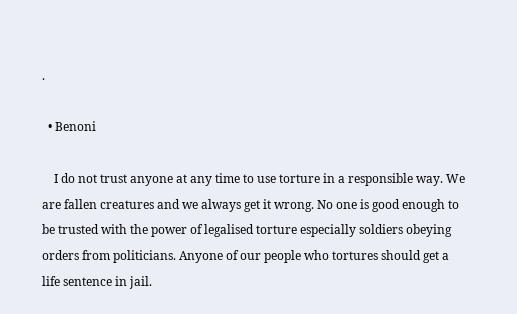.

  • Benoni

    I do not trust anyone at any time to use torture in a responsible way. We are fallen creatures and we always get it wrong. No one is good enough to be trusted with the power of legalised torture especially soldiers obeying orders from politicians. Anyone of our people who tortures should get a life sentence in jail.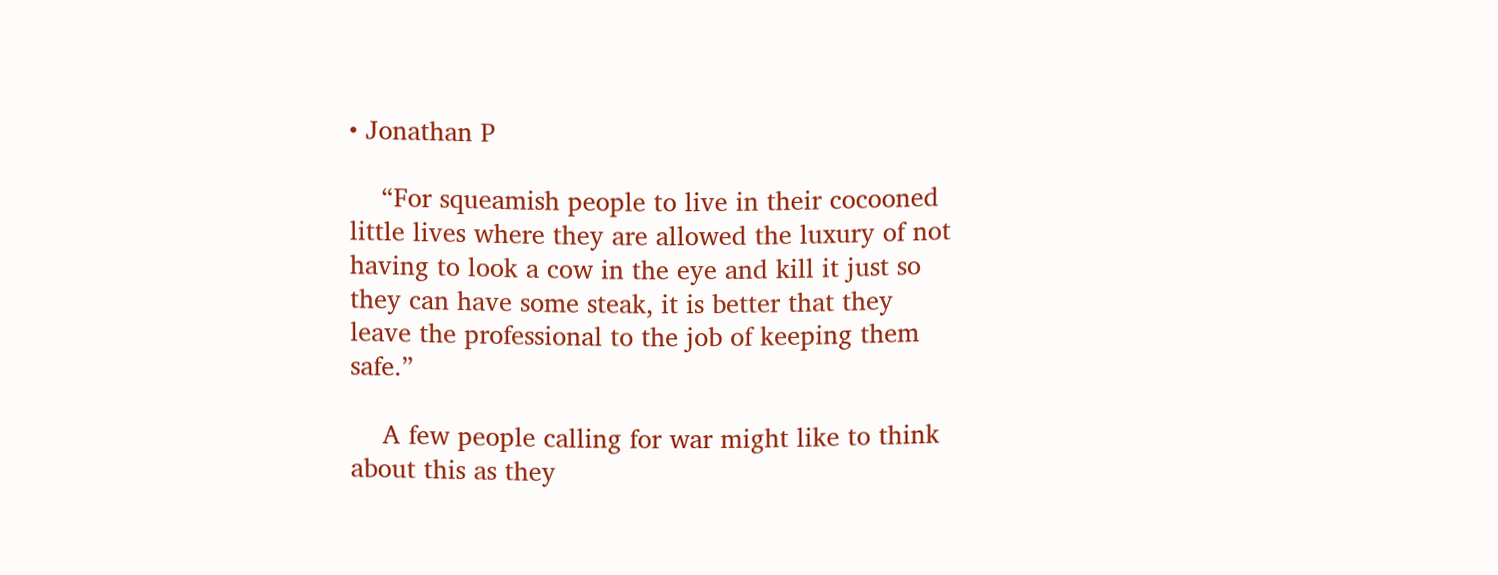• Jonathan P

    “For squeamish people to live in their cocooned little lives where they are allowed the luxury of not having to look a cow in the eye and kill it just so they can have some steak, it is better that they leave the professional to the job of keeping them safe.”

    A few people calling for war might like to think about this as they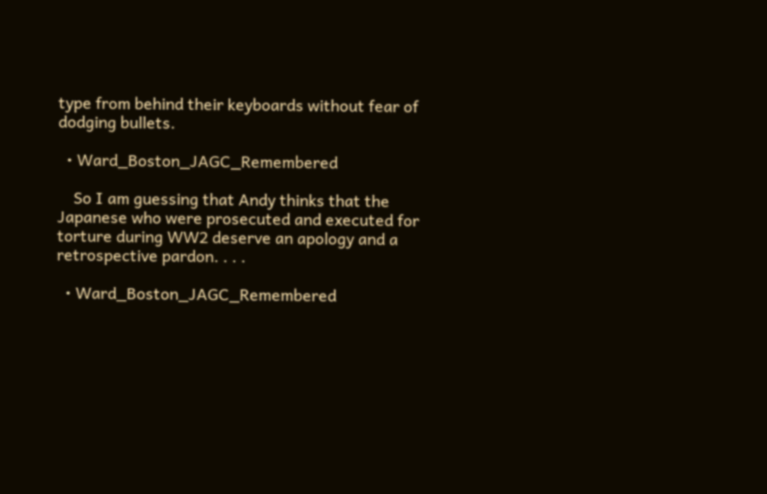type from behind their keyboards without fear of dodging bullets.

  • Ward_Boston_JAGC_Remembered

    So I am guessing that Andy thinks that the Japanese who were prosecuted and executed for torture during WW2 deserve an apology and a retrospective pardon. . . .

  • Ward_Boston_JAGC_Remembered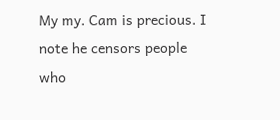My my. Cam is precious. I note he censors people who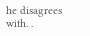he disagrees with. .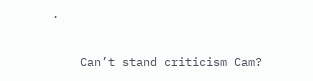.

    Can’t stand criticism Cam?